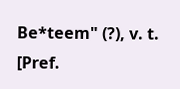Be*teem" (?), v. t. [Pref.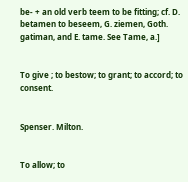be- + an old verb teem to be fitting; cf. D. betamen to beseem, G. ziemen, Goth. gatiman, and E. tame. See Tame, a.]


To give ; to bestow; to grant; to accord; to consent.


Spenser. Milton.


To allow; to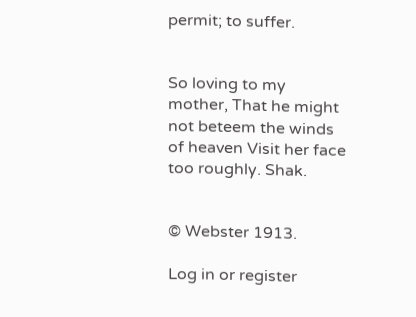permit; to suffer.


So loving to my mother, That he might not beteem the winds of heaven Visit her face too roughly. Shak.


© Webster 1913.

Log in or register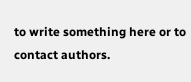to write something here or to contact authors.